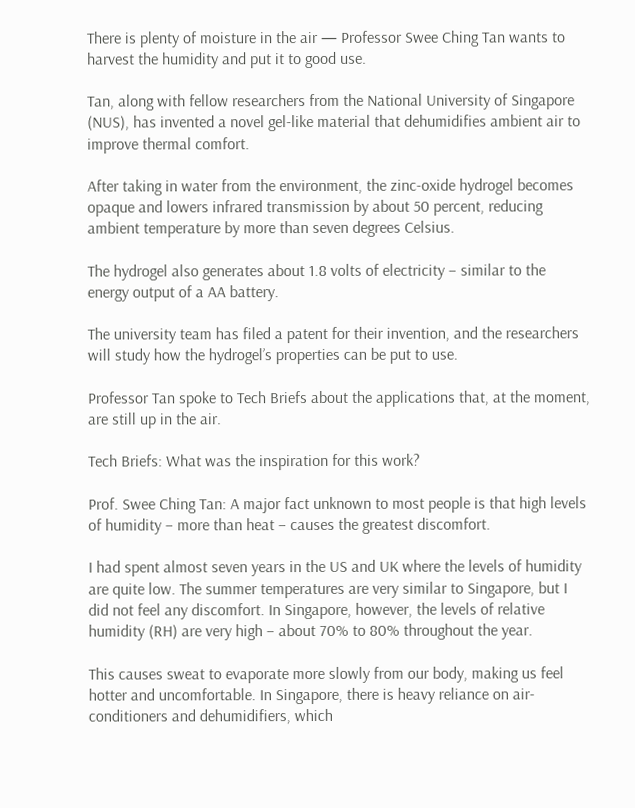There is plenty of moisture in the air — Professor Swee Ching Tan wants to harvest the humidity and put it to good use.

Tan, along with fellow researchers from the National University of Singapore (NUS), has invented a novel gel-like material that dehumidifies ambient air to improve thermal comfort.

After taking in water from the environment, the zinc-oxide hydrogel becomes opaque and lowers infrared transmission by about 50 percent, reducing ambient temperature by more than seven degrees Celsius.

The hydrogel also generates about 1.8 volts of electricity – similar to the energy output of a AA battery.

The university team has filed a patent for their invention, and the researchers will study how the hydrogel’s properties can be put to use.

Professor Tan spoke to Tech Briefs about the applications that, at the moment, are still up in the air.

Tech Briefs: What was the inspiration for this work?

Prof. Swee Ching Tan: A major fact unknown to most people is that high levels of humidity – more than heat – causes the greatest discomfort.

I had spent almost seven years in the US and UK where the levels of humidity are quite low. The summer temperatures are very similar to Singapore, but I did not feel any discomfort. In Singapore, however, the levels of relative humidity (RH) are very high – about 70% to 80% throughout the year.

This causes sweat to evaporate more slowly from our body, making us feel hotter and uncomfortable. In Singapore, there is heavy reliance on air-conditioners and dehumidifiers, which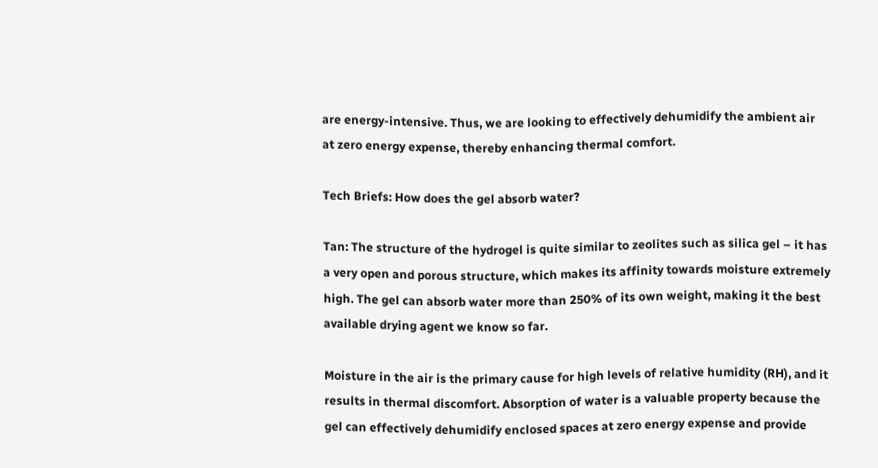are energy-intensive. Thus, we are looking to effectively dehumidify the ambient air at zero energy expense, thereby enhancing thermal comfort.

Tech Briefs: How does the gel absorb water?

Tan: The structure of the hydrogel is quite similar to zeolites such as silica gel – it has a very open and porous structure, which makes its affinity towards moisture extremely high. The gel can absorb water more than 250% of its own weight, making it the best available drying agent we know so far.

Moisture in the air is the primary cause for high levels of relative humidity (RH), and it results in thermal discomfort. Absorption of water is a valuable property because the gel can effectively dehumidify enclosed spaces at zero energy expense and provide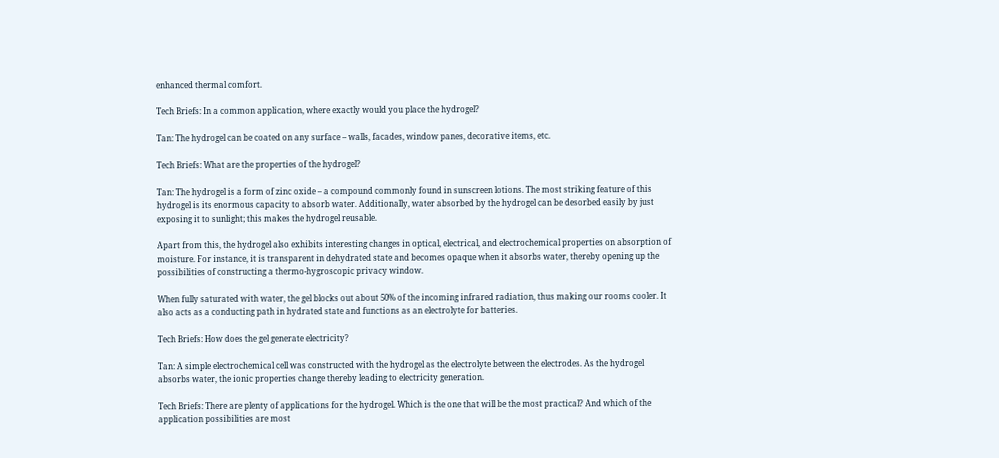enhanced thermal comfort.

Tech Briefs: In a common application, where exactly would you place the hydrogel?

Tan: The hydrogel can be coated on any surface – walls, facades, window panes, decorative items, etc.

Tech Briefs: What are the properties of the hydrogel?

Tan: The hydrogel is a form of zinc oxide – a compound commonly found in sunscreen lotions. The most striking feature of this hydrogel is its enormous capacity to absorb water. Additionally, water absorbed by the hydrogel can be desorbed easily by just exposing it to sunlight; this makes the hydrogel reusable.

Apart from this, the hydrogel also exhibits interesting changes in optical, electrical, and electrochemical properties on absorption of moisture. For instance, it is transparent in dehydrated state and becomes opaque when it absorbs water, thereby opening up the possibilities of constructing a thermo-hygroscopic privacy window.

When fully saturated with water, the gel blocks out about 50% of the incoming infrared radiation, thus making our rooms cooler. It also acts as a conducting path in hydrated state and functions as an electrolyte for batteries.

Tech Briefs: How does the gel generate electricity?

Tan: A simple electrochemical cell was constructed with the hydrogel as the electrolyte between the electrodes. As the hydrogel absorbs water, the ionic properties change thereby leading to electricity generation.

Tech Briefs: There are plenty of applications for the hydrogel. Which is the one that will be the most practical? And which of the application possibilities are most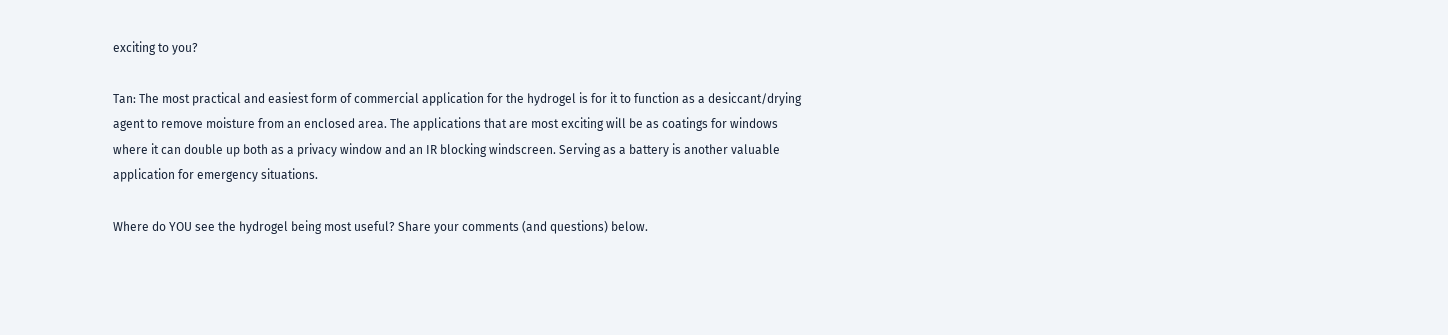exciting to you?

Tan: The most practical and easiest form of commercial application for the hydrogel is for it to function as a desiccant/drying agent to remove moisture from an enclosed area. The applications that are most exciting will be as coatings for windows where it can double up both as a privacy window and an IR blocking windscreen. Serving as a battery is another valuable application for emergency situations.

Where do YOU see the hydrogel being most useful? Share your comments (and questions) below.